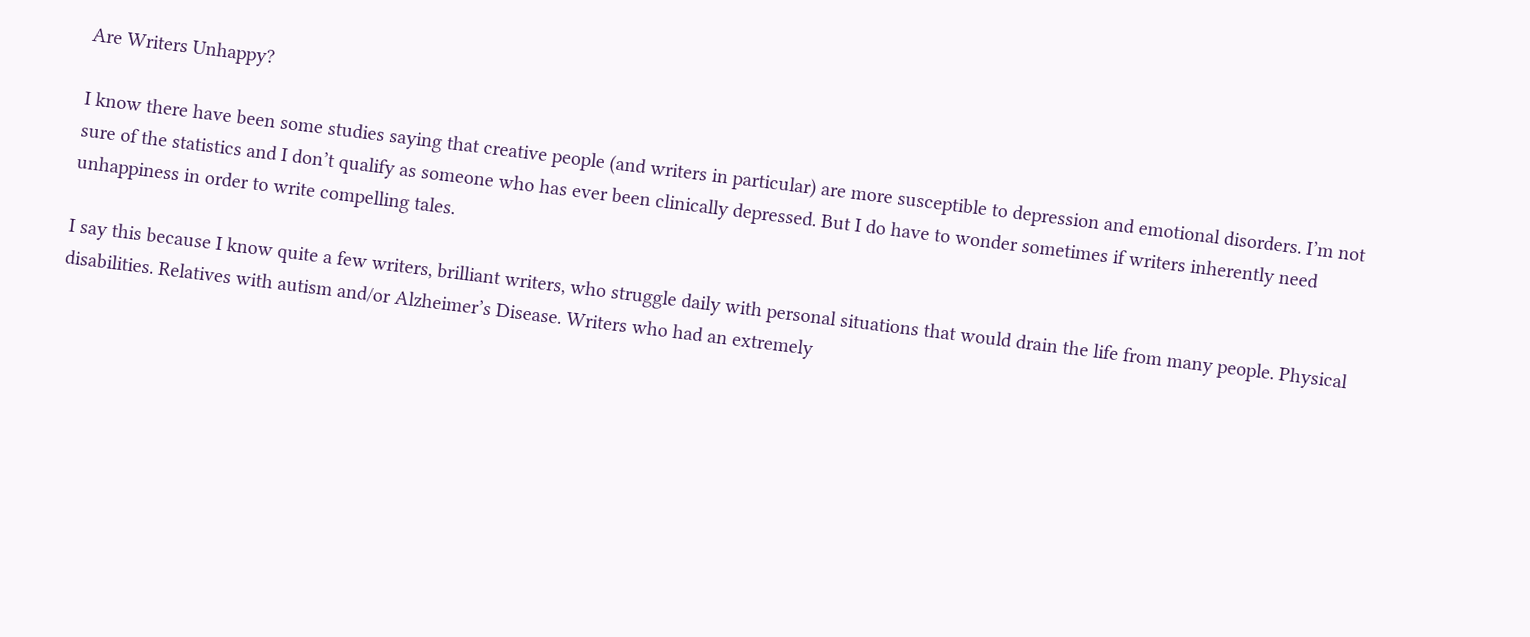Are Writers Unhappy?

I know there have been some studies saying that creative people (and writers in particular) are more susceptible to depression and emotional disorders. I’m not sure of the statistics and I don’t qualify as someone who has ever been clinically depressed. But I do have to wonder sometimes if writers inherently need unhappiness in order to write compelling tales.

I say this because I know quite a few writers, brilliant writers, who struggle daily with personal situations that would drain the life from many people. Physical disabilities. Relatives with autism and/or Alzheimer’s Disease. Writers who had an extremely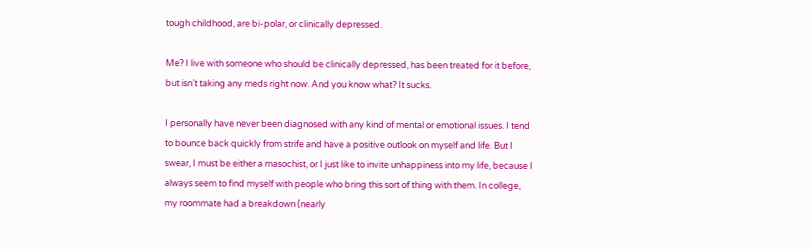tough childhood, are bi-polar, or clinically depressed.

Me? I live with someone who should be clinically depressed, has been treated for it before, but isn’t taking any meds right now. And you know what? It sucks.

I personally have never been diagnosed with any kind of mental or emotional issues. I tend to bounce back quickly from strife and have a positive outlook on myself and life. But I swear, I must be either a masochist, or I just like to invite unhappiness into my life, because I always seem to find myself with people who bring this sort of thing with them. In college, my roommate had a breakdown (nearly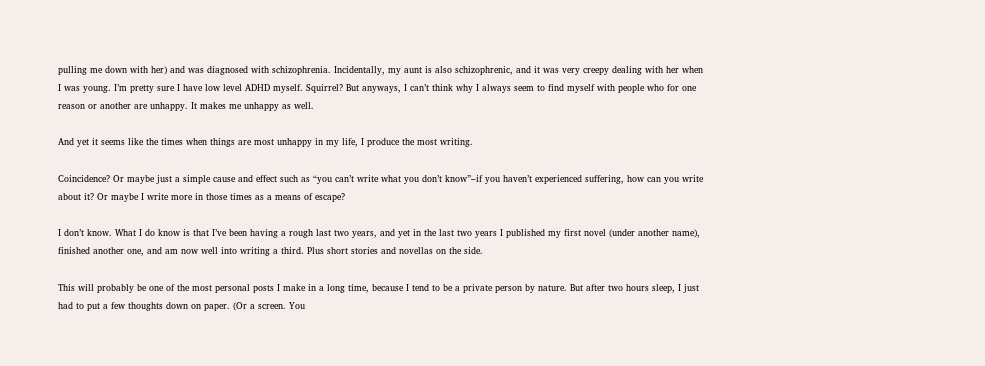pulling me down with her) and was diagnosed with schizophrenia. Incidentally, my aunt is also schizophrenic, and it was very creepy dealing with her when I was young. I’m pretty sure I have low level ADHD myself. Squirrel? But anyways, I can’t think why I always seem to find myself with people who for one reason or another are unhappy. It makes me unhappy as well.

And yet it seems like the times when things are most unhappy in my life, I produce the most writing.

Coincidence? Or maybe just a simple cause and effect such as “you can’t write what you don’t know”–if you haven’t experienced suffering, how can you write about it? Or maybe I write more in those times as a means of escape?

I don’t know. What I do know is that I’ve been having a rough last two years, and yet in the last two years I published my first novel (under another name), finished another one, and am now well into writing a third. Plus short stories and novellas on the side.

This will probably be one of the most personal posts I make in a long time, because I tend to be a private person by nature. But after two hours sleep, I just had to put a few thoughts down on paper. (Or a screen. You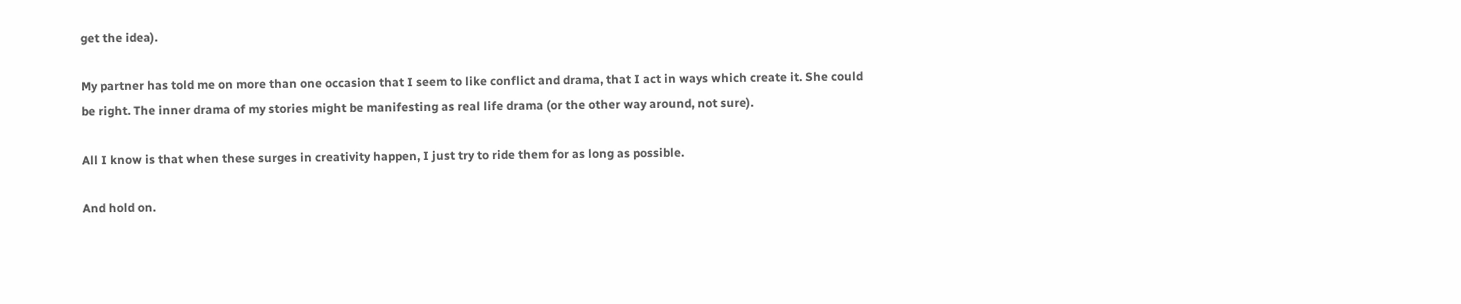get the idea).

My partner has told me on more than one occasion that I seem to like conflict and drama, that I act in ways which create it. She could be right. The inner drama of my stories might be manifesting as real life drama (or the other way around, not sure).

All I know is that when these surges in creativity happen, I just try to ride them for as long as possible.

And hold on.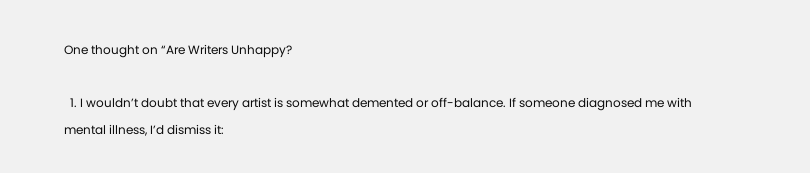One thought on “Are Writers Unhappy?

  1. I wouldn’t doubt that every artist is somewhat demented or off-balance. If someone diagnosed me with mental illness, I’d dismiss it: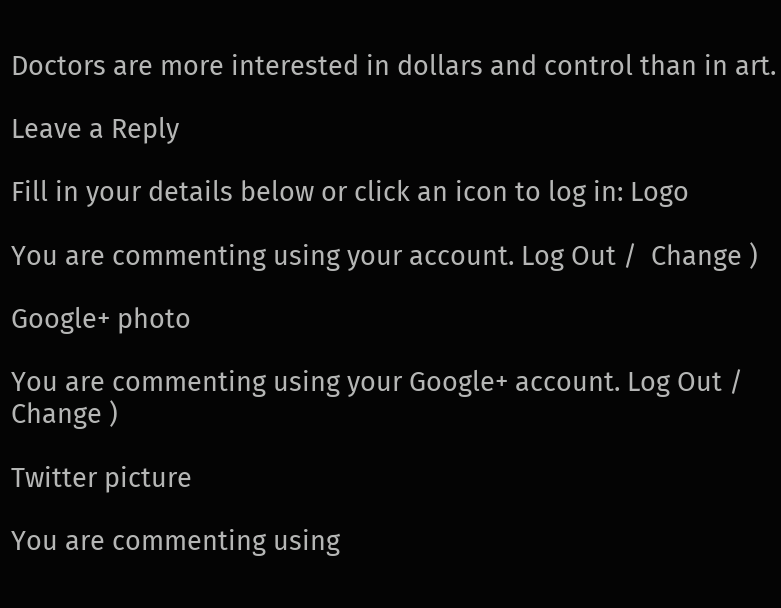Doctors are more interested in dollars and control than in art.

Leave a Reply

Fill in your details below or click an icon to log in: Logo

You are commenting using your account. Log Out /  Change )

Google+ photo

You are commenting using your Google+ account. Log Out /  Change )

Twitter picture

You are commenting using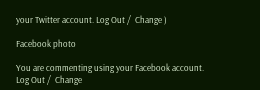your Twitter account. Log Out /  Change )

Facebook photo

You are commenting using your Facebook account. Log Out /  Change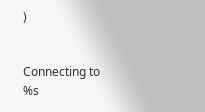)


Connecting to %s